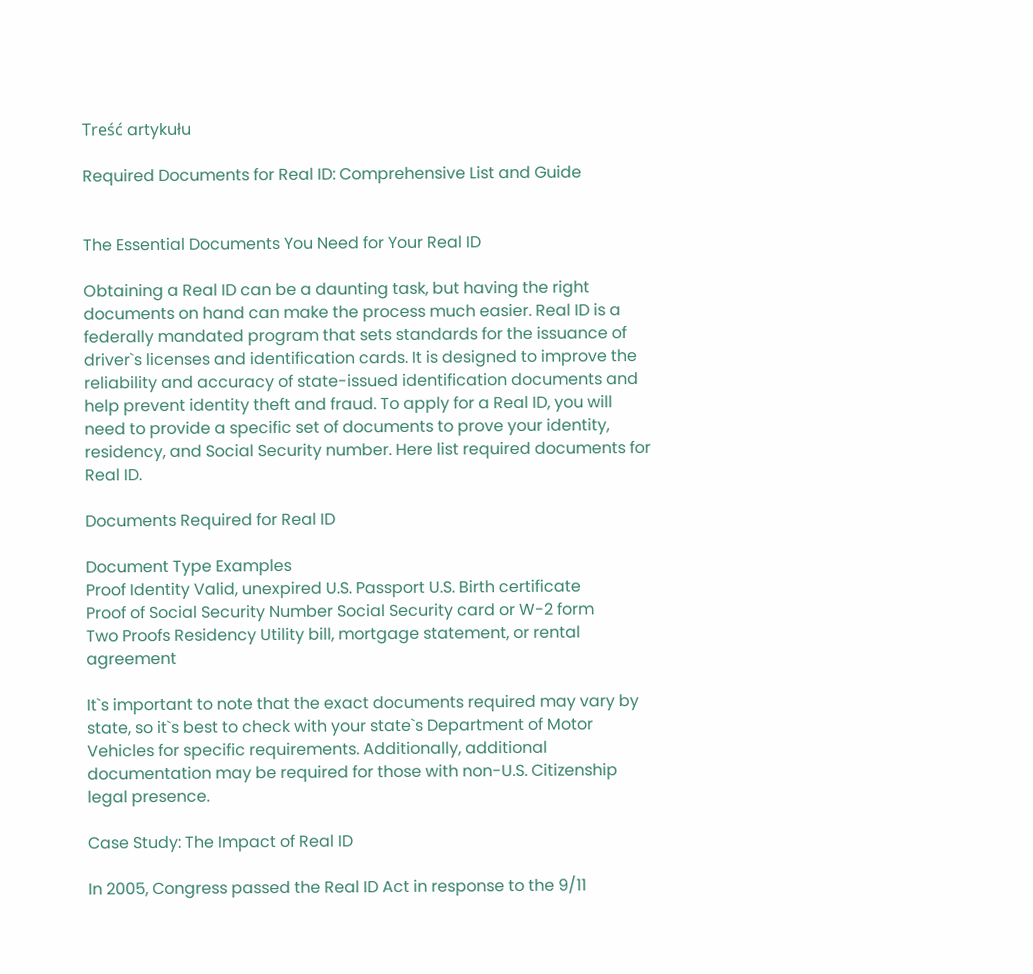Treść artykułu

Required Documents for Real ID: Comprehensive List and Guide


The Essential Documents You Need for Your Real ID

Obtaining a Real ID can be a daunting task, but having the right documents on hand can make the process much easier. Real ID is a federally mandated program that sets standards for the issuance of driver`s licenses and identification cards. It is designed to improve the reliability and accuracy of state-issued identification documents and help prevent identity theft and fraud. To apply for a Real ID, you will need to provide a specific set of documents to prove your identity, residency, and Social Security number. Here list required documents for Real ID.

Documents Required for Real ID

Document Type Examples
Proof Identity Valid, unexpired U.S. Passport U.S. Birth certificate
Proof of Social Security Number Social Security card or W-2 form
Two Proofs Residency Utility bill, mortgage statement, or rental agreement

It`s important to note that the exact documents required may vary by state, so it`s best to check with your state`s Department of Motor Vehicles for specific requirements. Additionally, additional documentation may be required for those with non-U.S. Citizenship legal presence.

Case Study: The Impact of Real ID

In 2005, Congress passed the Real ID Act in response to the 9/11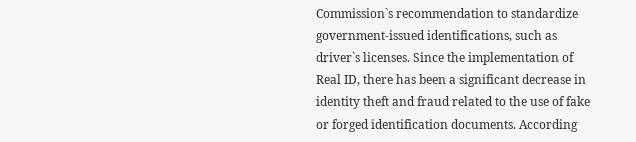Commission`s recommendation to standardize government-issued identifications, such as driver`s licenses. Since the implementation of Real ID, there has been a significant decrease in identity theft and fraud related to the use of fake or forged identification documents. According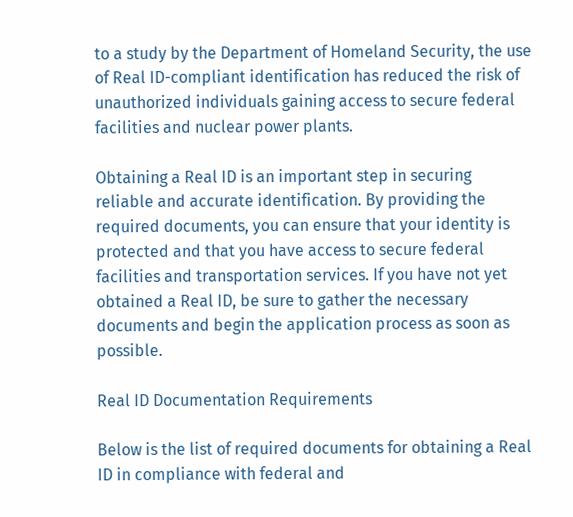to a study by the Department of Homeland Security, the use of Real ID-compliant identification has reduced the risk of unauthorized individuals gaining access to secure federal facilities and nuclear power plants.

Obtaining a Real ID is an important step in securing reliable and accurate identification. By providing the required documents, you can ensure that your identity is protected and that you have access to secure federal facilities and transportation services. If you have not yet obtained a Real ID, be sure to gather the necessary documents and begin the application process as soon as possible.

Real ID Documentation Requirements

Below is the list of required documents for obtaining a Real ID in compliance with federal and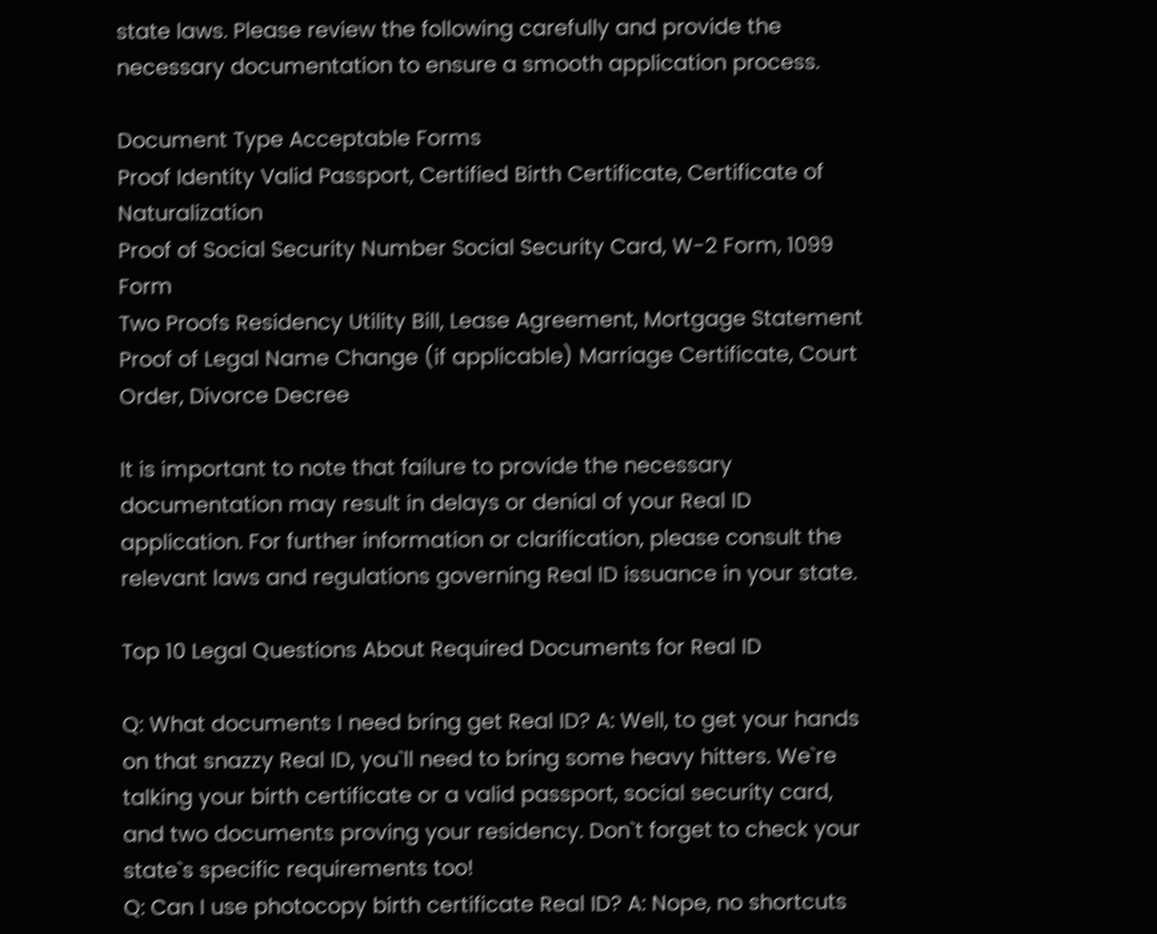state laws. Please review the following carefully and provide the necessary documentation to ensure a smooth application process.

Document Type Acceptable Forms
Proof Identity Valid Passport, Certified Birth Certificate, Certificate of Naturalization
Proof of Social Security Number Social Security Card, W-2 Form, 1099 Form
Two Proofs Residency Utility Bill, Lease Agreement, Mortgage Statement
Proof of Legal Name Change (if applicable) Marriage Certificate, Court Order, Divorce Decree

It is important to note that failure to provide the necessary documentation may result in delays or denial of your Real ID application. For further information or clarification, please consult the relevant laws and regulations governing Real ID issuance in your state.

Top 10 Legal Questions About Required Documents for Real ID

Q: What documents I need bring get Real ID? A: Well, to get your hands on that snazzy Real ID, you`ll need to bring some heavy hitters. We`re talking your birth certificate or a valid passport, social security card, and two documents proving your residency. Don`t forget to check your state`s specific requirements too!
Q: Can I use photocopy birth certificate Real ID? A: Nope, no shortcuts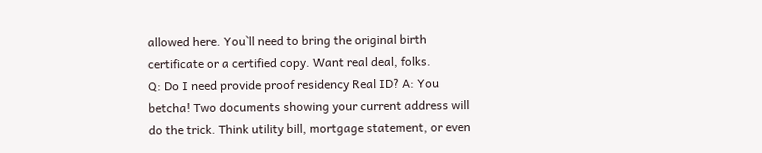allowed here. You`ll need to bring the original birth certificate or a certified copy. Want real deal, folks.
Q: Do I need provide proof residency Real ID? A: You betcha! Two documents showing your current address will do the trick. Think utility bill, mortgage statement, or even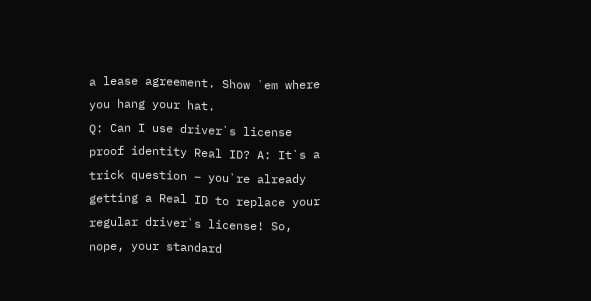a lease agreement. Show `em where you hang your hat.
Q: Can I use driver`s license proof identity Real ID? A: It`s a trick question – you`re already getting a Real ID to replace your regular driver`s license! So, nope, your standard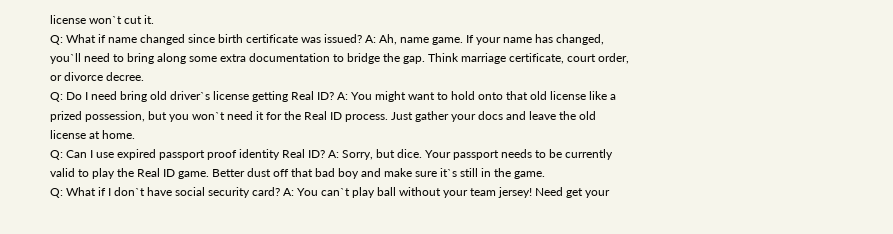license won`t cut it.
Q: What if name changed since birth certificate was issued? A: Ah, name game. If your name has changed, you`ll need to bring along some extra documentation to bridge the gap. Think marriage certificate, court order, or divorce decree.
Q: Do I need bring old driver`s license getting Real ID? A: You might want to hold onto that old license like a prized possession, but you won`t need it for the Real ID process. Just gather your docs and leave the old license at home.
Q: Can I use expired passport proof identity Real ID? A: Sorry, but dice. Your passport needs to be currently valid to play the Real ID game. Better dust off that bad boy and make sure it`s still in the game.
Q: What if I don`t have social security card? A: You can`t play ball without your team jersey! Need get your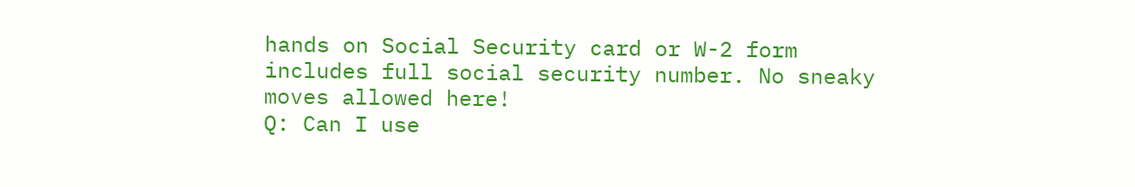hands on Social Security card or W-2 form includes full social security number. No sneaky moves allowed here!
Q: Can I use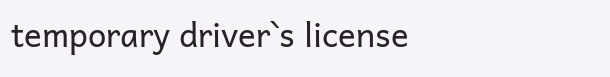temporary driver`s license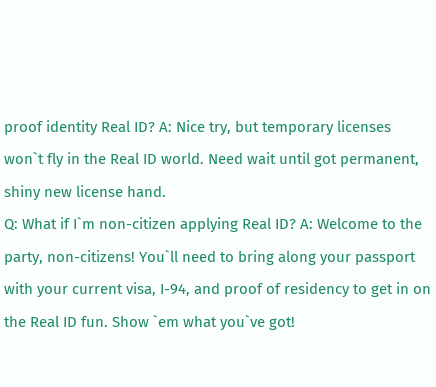proof identity Real ID? A: Nice try, but temporary licenses won`t fly in the Real ID world. Need wait until got permanent, shiny new license hand.
Q: What if I`m non-citizen applying Real ID? A: Welcome to the party, non-citizens! You`ll need to bring along your passport with your current visa, I-94, and proof of residency to get in on the Real ID fun. Show `em what you`ve got!